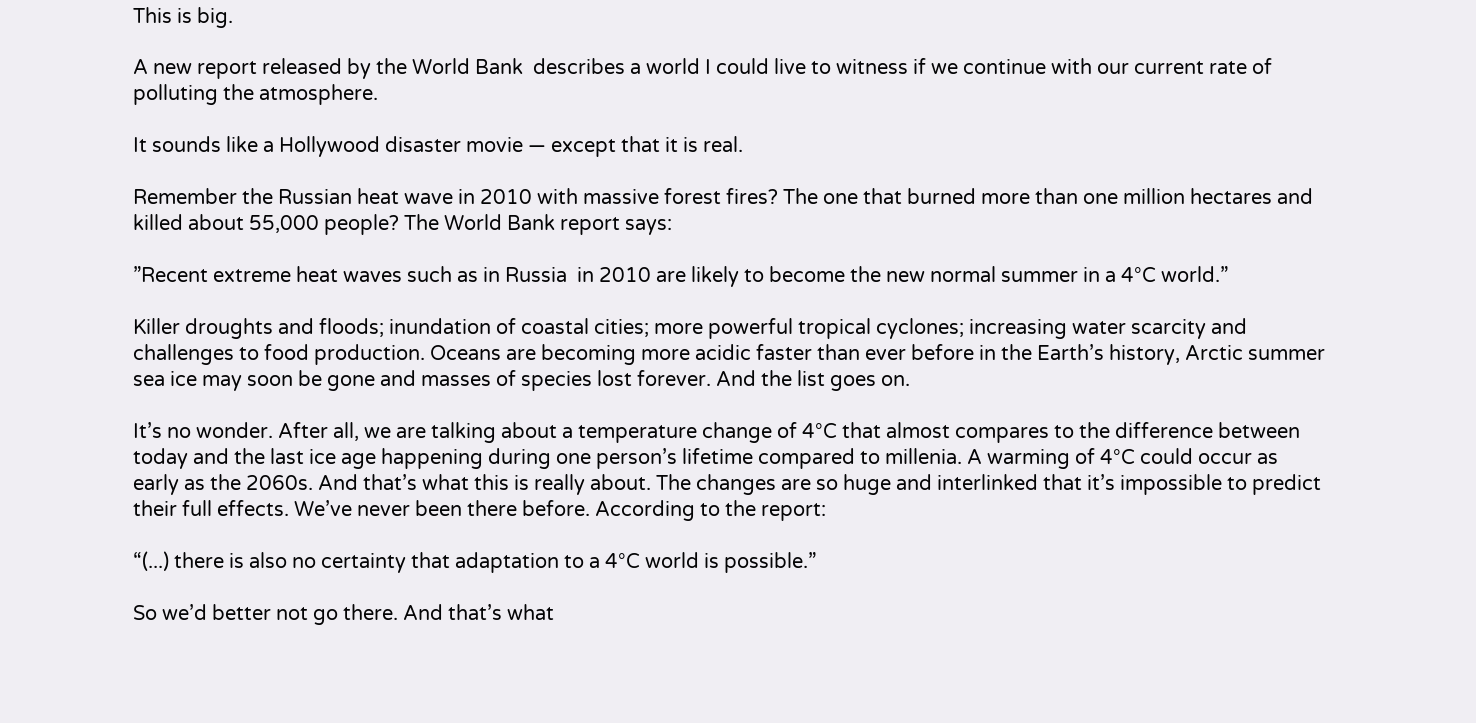This is big.

A new report released by the World Bank  describes a world I could live to witness if we continue with our current rate of polluting the atmosphere.

It sounds like a Hollywood disaster movie — except that it is real.

Remember the Russian heat wave in 2010 with massive forest fires? The one that burned more than one million hectares and killed about 55,000 people? The World Bank report says:

”Recent extreme heat waves such as in Russia  in 2010 are likely to become the new normal summer in a 4°C world.”

Killer droughts and floods; inundation of coastal cities; more powerful tropical cyclones; increasing water scarcity and challenges to food production. Oceans are becoming more acidic faster than ever before in the Earth’s history, Arctic summer sea ice may soon be gone and masses of species lost forever. And the list goes on.

It’s no wonder. After all, we are talking about a temperature change of 4°C that almost compares to the difference between today and the last ice age happening during one person’s lifetime compared to millenia. A warming of 4°C could occur as early as the 2060s. And that’s what this is really about. The changes are so huge and interlinked that it’s impossible to predict their full effects. We’ve never been there before. According to the report:

“(...) there is also no certainty that adaptation to a 4°C world is possible.”

So we’d better not go there. And that’s what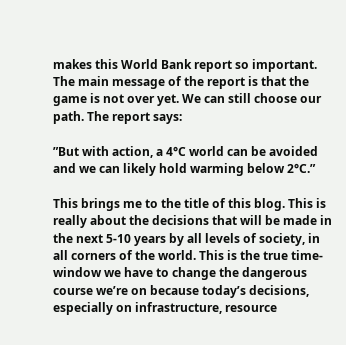makes this World Bank report so important. The main message of the report is that the game is not over yet. We can still choose our path. The report says:

”But with action, a 4°C world can be avoided and we can likely hold warming below 2°C.”

This brings me to the title of this blog. This is really about the decisions that will be made in the next 5-10 years by all levels of society, in all corners of the world. This is the true time-window we have to change the dangerous course we’re on because today’s decisions, especially on infrastructure, resource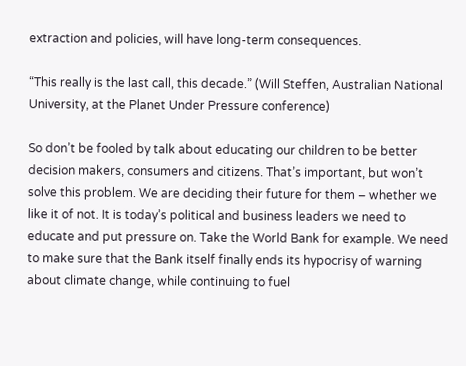extraction and policies, will have long-term consequences.

“This really is the last call, this decade.” (Will Steffen, Australian National University, at the Planet Under Pressure conference)

So don’t be fooled by talk about educating our children to be better decision makers, consumers and citizens. That’s important, but won’t solve this problem. We are deciding their future for them – whether we like it of not. It is today’s political and business leaders we need to educate and put pressure on. Take the World Bank for example. We need to make sure that the Bank itself finally ends its hypocrisy of warning about climate change, while continuing to fuel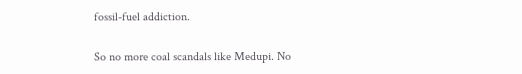fossil-fuel addiction.

So no more coal scandals like Medupi. No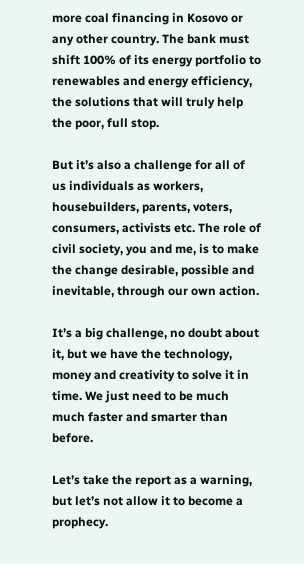more coal financing in Kosovo or any other country. The bank must shift 100% of its energy portfolio to renewables and energy efficiency, the solutions that will truly help the poor, full stop.

But it’s also a challenge for all of us individuals as workers, housebuilders, parents, voters, consumers, activists etc. The role of civil society, you and me, is to make the change desirable, possible and inevitable, through our own action.

It’s a big challenge, no doubt about it, but we have the technology, money and creativity to solve it in time. We just need to be much much faster and smarter than before.

Let’s take the report as a warning, but let’s not allow it to become a prophecy.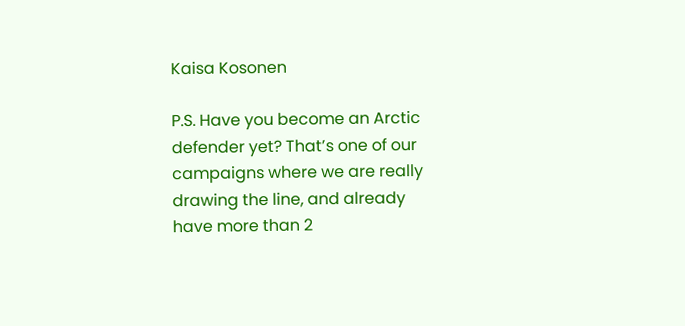Kaisa Kosonen

P.S. Have you become an Arctic defender yet? That’s one of our campaigns where we are really drawing the line, and already have more than 2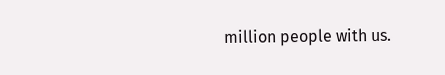million people with us.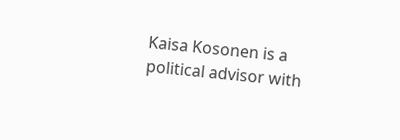Kaisa Kosonen is a political advisor with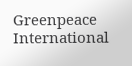Greenpeace International